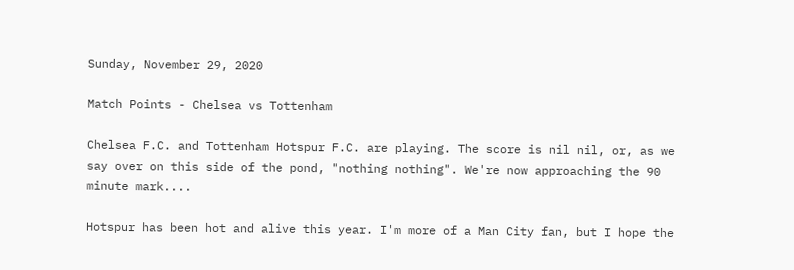Sunday, November 29, 2020

Match Points - Chelsea vs Tottenham

Chelsea F.C. and Tottenham Hotspur F.C. are playing. The score is nil nil, or, as we say over on this side of the pond, "nothing nothing". We're now approaching the 90 minute mark....

Hotspur has been hot and alive this year. I'm more of a Man City fan, but I hope the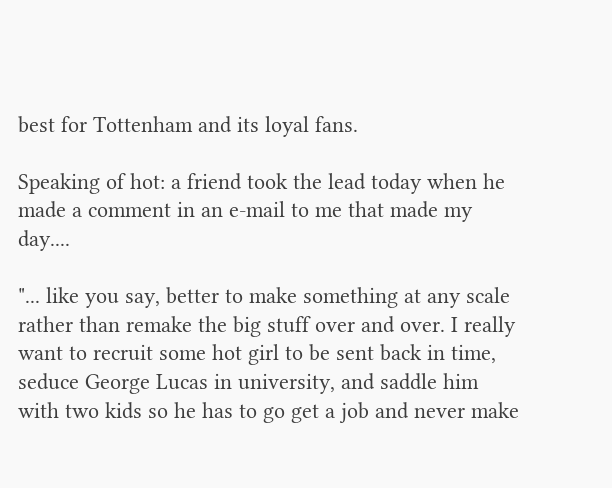best for Tottenham and its loyal fans.

Speaking of hot: a friend took the lead today when he made a comment in an e-mail to me that made my day....

"... like you say, better to make something at any scale rather than remake the big stuff over and over. I really want to recruit some hot girl to be sent back in time, seduce George Lucas in university, and saddle him with two kids so he has to go get a job and never make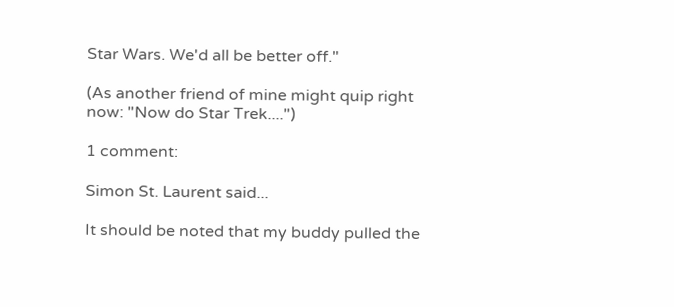Star Wars. We'd all be better off."

(As another friend of mine might quip right now: "Now do Star Trek....")

1 comment:

Simon St. Laurent said...

It should be noted that my buddy pulled the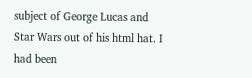subject of George Lucas and Star Wars out of his html hat. I had been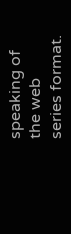speaking of the web series format.